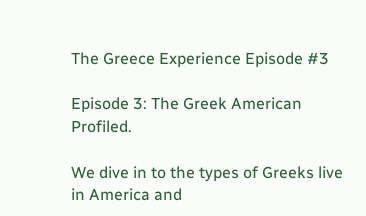The Greece Experience Episode #3

Episode 3: The Greek American Profiled.

We dive in to the types of Greeks live in America and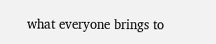what everyone brings to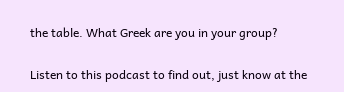the table. What Greek are you in your group?

Listen to this podcast to find out, just know at the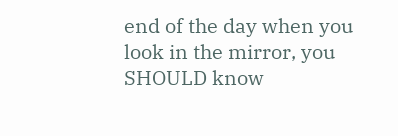end of the day when you look in the mirror, you SHOULD know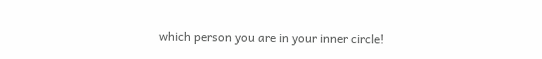which person you are in your inner circle!